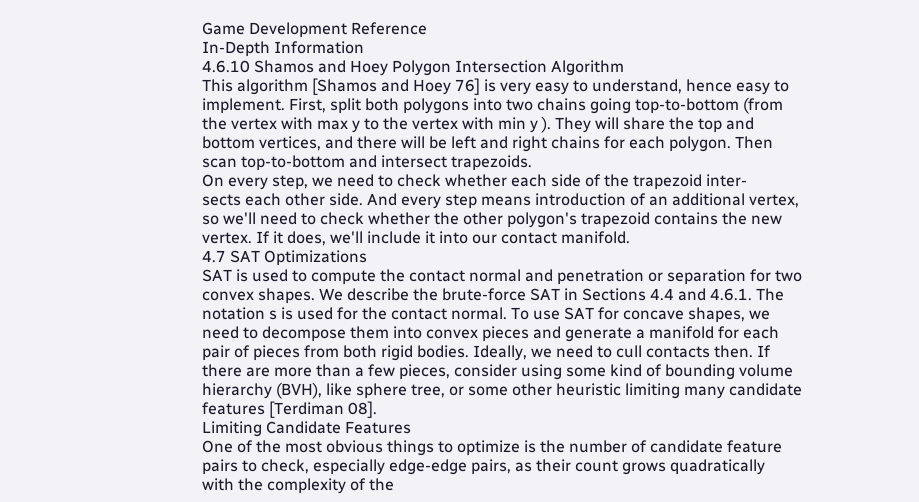Game Development Reference
In-Depth Information
4.6.10 Shamos and Hoey Polygon Intersection Algorithm
This algorithm [Shamos and Hoey 76] is very easy to understand, hence easy to
implement. First, split both polygons into two chains going top-to-bottom (from
the vertex with max y to the vertex with min y ). They will share the top and
bottom vertices, and there will be left and right chains for each polygon. Then
scan top-to-bottom and intersect trapezoids.
On every step, we need to check whether each side of the trapezoid inter-
sects each other side. And every step means introduction of an additional vertex,
so we'll need to check whether the other polygon's trapezoid contains the new
vertex. If it does, we'll include it into our contact manifold.
4.7 SAT Optimizations
SAT is used to compute the contact normal and penetration or separation for two
convex shapes. We describe the brute-force SAT in Sections 4.4 and 4.6.1. The
notation s is used for the contact normal. To use SAT for concave shapes, we
need to decompose them into convex pieces and generate a manifold for each
pair of pieces from both rigid bodies. Ideally, we need to cull contacts then. If
there are more than a few pieces, consider using some kind of bounding volume
hierarchy (BVH), like sphere tree, or some other heuristic limiting many candidate
features [Terdiman 08].
Limiting Candidate Features
One of the most obvious things to optimize is the number of candidate feature
pairs to check, especially edge-edge pairs, as their count grows quadratically
with the complexity of the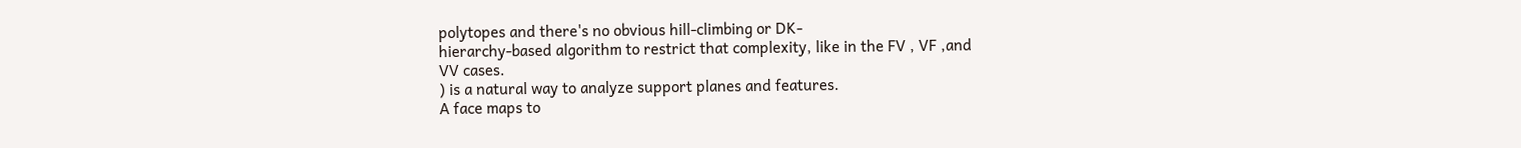polytopes and there's no obvious hill-climbing or DK-
hierarchy-based algorithm to restrict that complexity, like in the FV , VF ,and
VV cases.
) is a natural way to analyze support planes and features.
A face maps to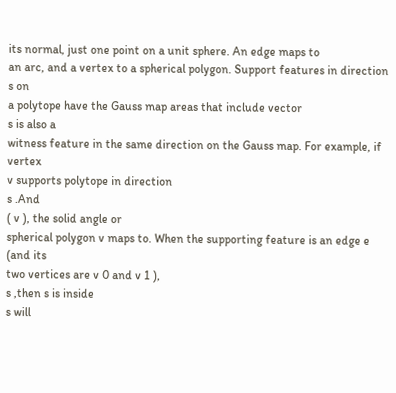its normal, just one point on a unit sphere. An edge maps to
an arc, and a vertex to a spherical polygon. Support features in direction s on
a polytope have the Gauss map areas that include vector
s is also a
witness feature in the same direction on the Gauss map. For example, if vertex
v supports polytope in direction
s .And
( v ), the solid angle or
spherical polygon v maps to. When the supporting feature is an edge e (and its
two vertices are v 0 and v 1 ),
s ,then s is inside
s will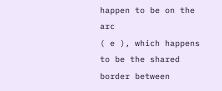happen to be on the arc
( e ), which happens
to be the shared border between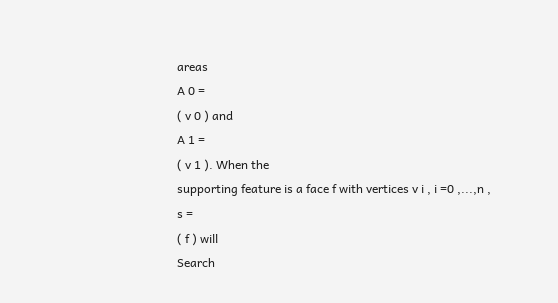areas
A 0 =
( v 0 ) and
A 1 =
( v 1 ). When the
supporting feature is a face f with vertices v i , i =0 ,...,n ,
s =
( f ) will
Search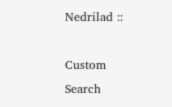Nedrilad ::

Custom Search